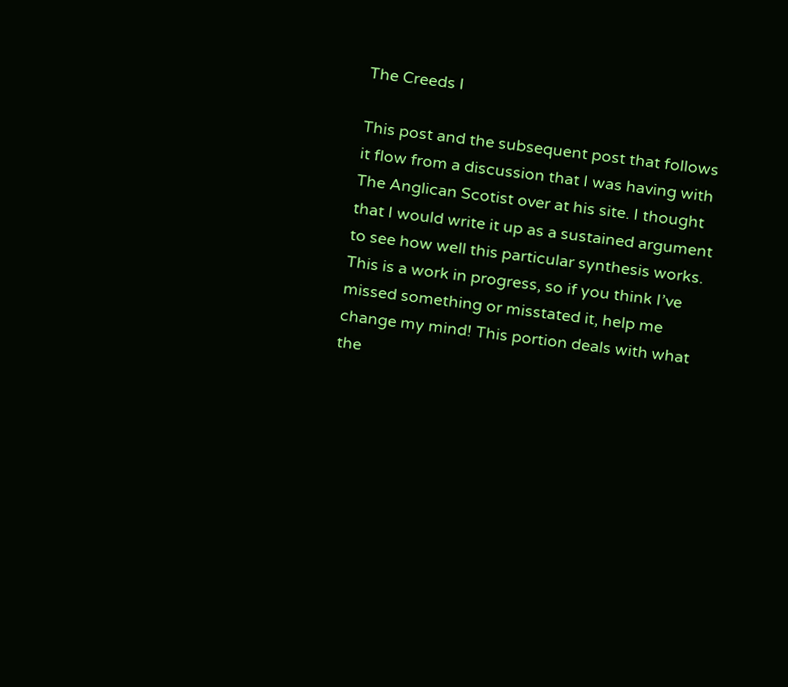The Creeds I

This post and the subsequent post that follows it flow from a discussion that I was having with The Anglican Scotist over at his site. I thought that I would write it up as a sustained argument to see how well this particular synthesis works. This is a work in progress, so if you think I’ve missed something or misstated it, help me change my mind! This portion deals with what the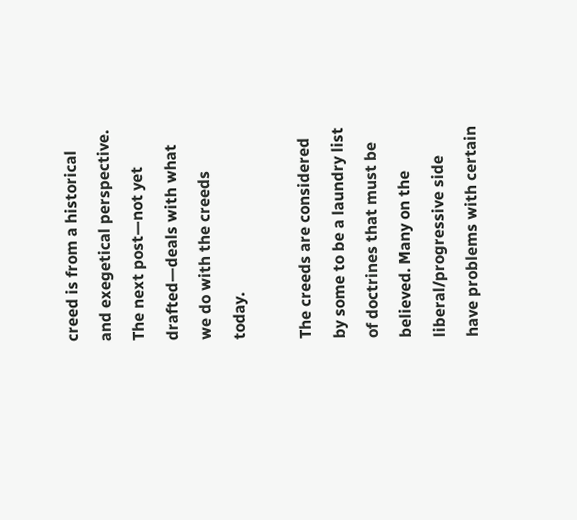creed is from a historical and exegetical perspective. The next post—not yet drafted—deals with what we do with the creeds today.

The creeds are considered by some to be a laundry list of doctrines that must be believed. Many on the liberal/progressive side have problems with certain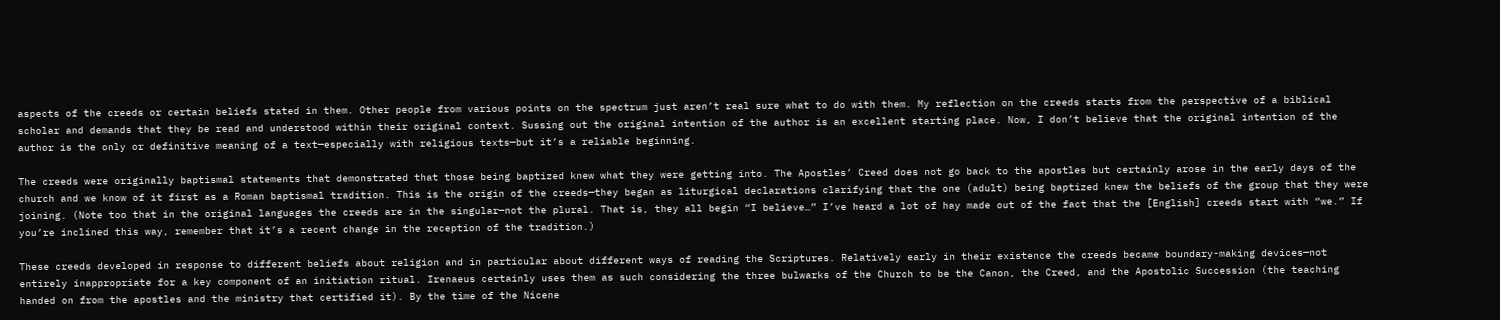aspects of the creeds or certain beliefs stated in them. Other people from various points on the spectrum just aren’t real sure what to do with them. My reflection on the creeds starts from the perspective of a biblical scholar and demands that they be read and understood within their original context. Sussing out the original intention of the author is an excellent starting place. Now, I don’t believe that the original intention of the author is the only or definitive meaning of a text—especially with religious texts—but it’s a reliable beginning.

The creeds were originally baptismal statements that demonstrated that those being baptized knew what they were getting into. The Apostles’ Creed does not go back to the apostles but certainly arose in the early days of the church and we know of it first as a Roman baptismal tradition. This is the origin of the creeds—they began as liturgical declarations clarifying that the one (adult) being baptized knew the beliefs of the group that they were joining. (Note too that in the original languages the creeds are in the singular—not the plural. That is, they all begin “I believe…” I’ve heard a lot of hay made out of the fact that the [English] creeds start with “we.” If you’re inclined this way, remember that it’s a recent change in the reception of the tradition.)

These creeds developed in response to different beliefs about religion and in particular about different ways of reading the Scriptures. Relatively early in their existence the creeds became boundary-making devices—not entirely inappropriate for a key component of an initiation ritual. Irenaeus certainly uses them as such considering the three bulwarks of the Church to be the Canon, the Creed, and the Apostolic Succession (the teaching handed on from the apostles and the ministry that certified it). By the time of the Nicene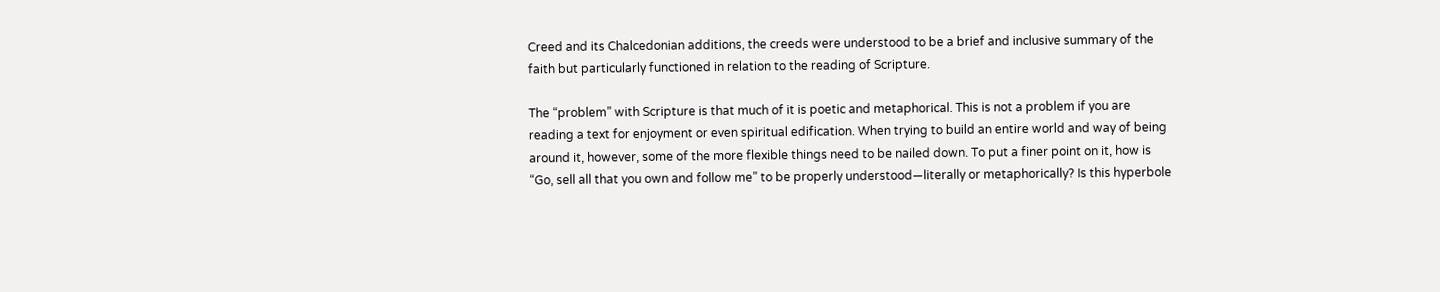Creed and its Chalcedonian additions, the creeds were understood to be a brief and inclusive summary of the faith but particularly functioned in relation to the reading of Scripture.

The “problem” with Scripture is that much of it is poetic and metaphorical. This is not a problem if you are reading a text for enjoyment or even spiritual edification. When trying to build an entire world and way of being around it, however, some of the more flexible things need to be nailed down. To put a finer point on it, how is “Go, sell all that you own and follow me” to be properly understood—literally or metaphorically? Is this hyperbole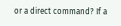or a direct command? If a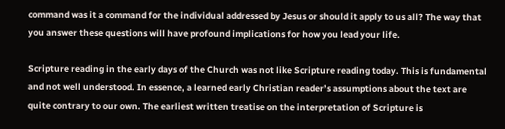command was it a command for the individual addressed by Jesus or should it apply to us all? The way that you answer these questions will have profound implications for how you lead your life.

Scripture reading in the early days of the Church was not like Scripture reading today. This is fundamental and not well understood. In essence, a learned early Christian reader’s assumptions about the text are quite contrary to our own. The earliest written treatise on the interpretation of Scripture is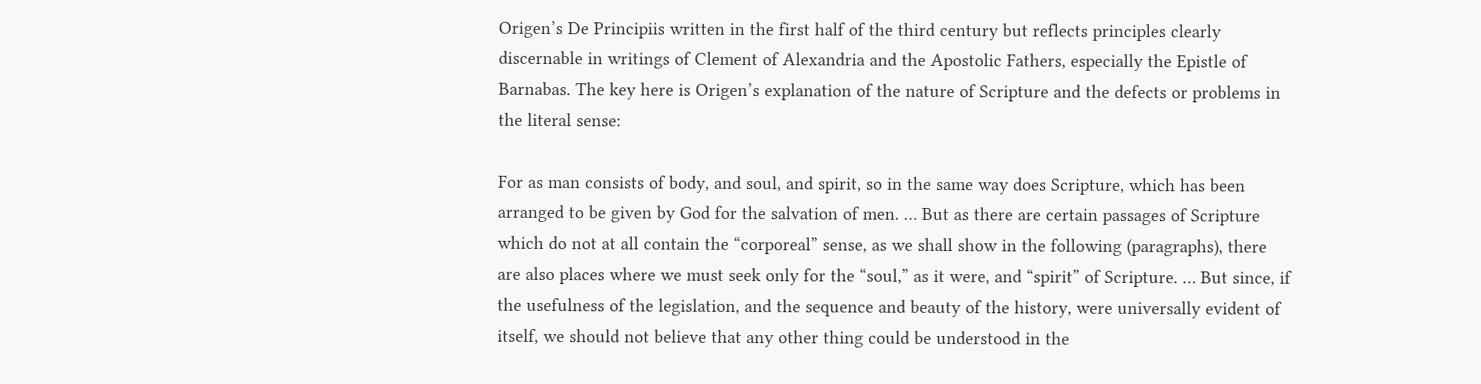Origen’s De Principiis written in the first half of the third century but reflects principles clearly discernable in writings of Clement of Alexandria and the Apostolic Fathers, especially the Epistle of Barnabas. The key here is Origen’s explanation of the nature of Scripture and the defects or problems in the literal sense:

For as man consists of body, and soul, and spirit, so in the same way does Scripture, which has been arranged to be given by God for the salvation of men. … But as there are certain passages of Scripture which do not at all contain the “corporeal” sense, as we shall show in the following (paragraphs), there are also places where we must seek only for the “soul,” as it were, and “spirit” of Scripture. … But since, if the usefulness of the legislation, and the sequence and beauty of the history, were universally evident of itself, we should not believe that any other thing could be understood in the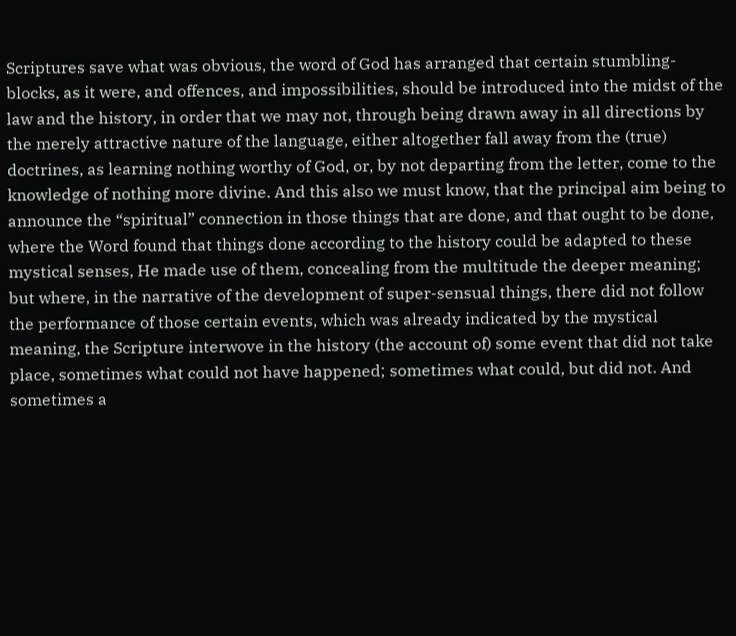Scriptures save what was obvious, the word of God has arranged that certain stumbling-blocks, as it were, and offences, and impossibilities, should be introduced into the midst of the law and the history, in order that we may not, through being drawn away in all directions by the merely attractive nature of the language, either altogether fall away from the (true) doctrines, as learning nothing worthy of God, or, by not departing from the letter, come to the knowledge of nothing more divine. And this also we must know, that the principal aim being to announce the “spiritual” connection in those things that are done, and that ought to be done, where the Word found that things done according to the history could be adapted to these mystical senses, He made use of them, concealing from the multitude the deeper meaning; but where, in the narrative of the development of super-sensual things, there did not follow the performance of those certain events, which was already indicated by the mystical meaning, the Scripture interwove in the history (the account of) some event that did not take place, sometimes what could not have happened; sometimes what could, but did not. And sometimes a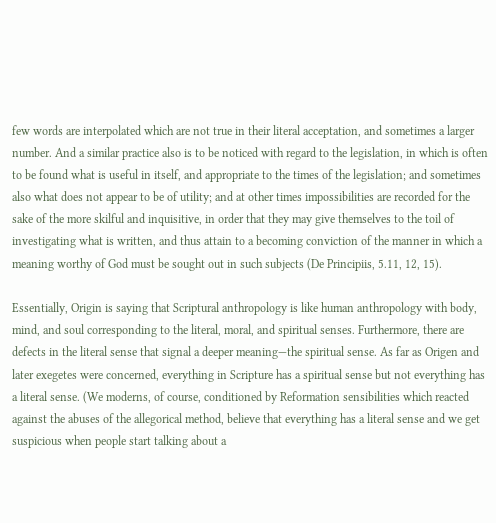few words are interpolated which are not true in their literal acceptation, and sometimes a larger number. And a similar practice also is to be noticed with regard to the legislation, in which is often to be found what is useful in itself, and appropriate to the times of the legislation; and sometimes also what does not appear to be of utility; and at other times impossibilities are recorded for the sake of the more skilful and inquisitive, in order that they may give themselves to the toil of investigating what is written, and thus attain to a becoming conviction of the manner in which a meaning worthy of God must be sought out in such subjects (De Principiis, 5.11, 12, 15).

Essentially, Origin is saying that Scriptural anthropology is like human anthropology with body, mind, and soul corresponding to the literal, moral, and spiritual senses. Furthermore, there are defects in the literal sense that signal a deeper meaning—the spiritual sense. As far as Origen and later exegetes were concerned, everything in Scripture has a spiritual sense but not everything has a literal sense. (We moderns, of course, conditioned by Reformation sensibilities which reacted against the abuses of the allegorical method, believe that everything has a literal sense and we get suspicious when people start talking about a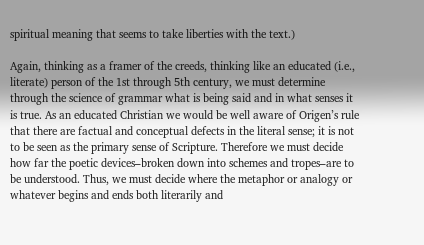spiritual meaning that seems to take liberties with the text.)

Again, thinking as a framer of the creeds, thinking like an educated (i.e., literate) person of the 1st through 5th century, we must determine through the science of grammar what is being said and in what senses it is true. As an educated Christian we would be well aware of Origen’s rule that there are factual and conceptual defects in the literal sense; it is not to be seen as the primary sense of Scripture. Therefore we must decide how far the poetic devices–broken down into schemes and tropes–are to be understood. Thus, we must decide where the metaphor or analogy or whatever begins and ends both literarily and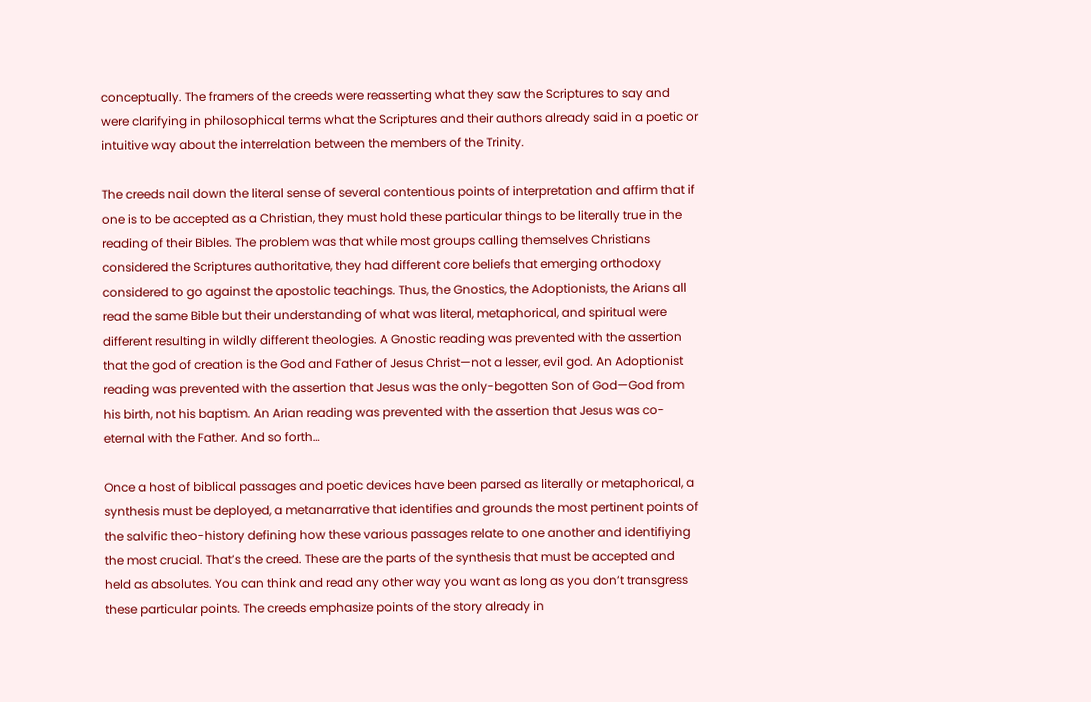conceptually. The framers of the creeds were reasserting what they saw the Scriptures to say and were clarifying in philosophical terms what the Scriptures and their authors already said in a poetic or intuitive way about the interrelation between the members of the Trinity.

The creeds nail down the literal sense of several contentious points of interpretation and affirm that if one is to be accepted as a Christian, they must hold these particular things to be literally true in the reading of their Bibles. The problem was that while most groups calling themselves Christians considered the Scriptures authoritative, they had different core beliefs that emerging orthodoxy considered to go against the apostolic teachings. Thus, the Gnostics, the Adoptionists, the Arians all read the same Bible but their understanding of what was literal, metaphorical, and spiritual were different resulting in wildly different theologies. A Gnostic reading was prevented with the assertion that the god of creation is the God and Father of Jesus Christ—not a lesser, evil god. An Adoptionist reading was prevented with the assertion that Jesus was the only-begotten Son of God—God from his birth, not his baptism. An Arian reading was prevented with the assertion that Jesus was co-eternal with the Father. And so forth…

Once a host of biblical passages and poetic devices have been parsed as literally or metaphorical, a synthesis must be deployed, a metanarrative that identifies and grounds the most pertinent points of the salvific theo-history defining how these various passages relate to one another and identifiying the most crucial. That’s the creed. These are the parts of the synthesis that must be accepted and held as absolutes. You can think and read any other way you want as long as you don’t transgress these particular points. The creeds emphasize points of the story already in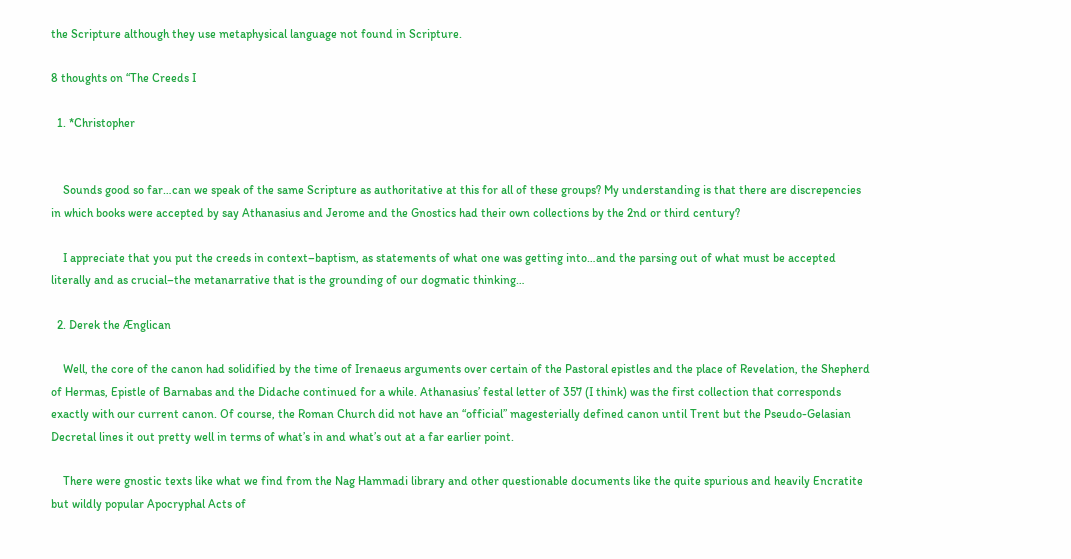the Scripture although they use metaphysical language not found in Scripture.

8 thoughts on “The Creeds I

  1. *Christopher


    Sounds good so far…can we speak of the same Scripture as authoritative at this for all of these groups? My understanding is that there are discrepencies in which books were accepted by say Athanasius and Jerome and the Gnostics had their own collections by the 2nd or third century?

    I appreciate that you put the creeds in context–baptism, as statements of what one was getting into…and the parsing out of what must be accepted literally and as crucial–the metanarrative that is the grounding of our dogmatic thinking…

  2. Derek the Ænglican

    Well, the core of the canon had solidified by the time of Irenaeus arguments over certain of the Pastoral epistles and the place of Revelation, the Shepherd of Hermas, Epistle of Barnabas and the Didache continued for a while. Athanasius’ festal letter of 357 (I think) was the first collection that corresponds exactly with our current canon. Of course, the Roman Church did not have an “official” magesterially defined canon until Trent but the Pseudo-Gelasian Decretal lines it out pretty well in terms of what’s in and what’s out at a far earlier point.

    There were gnostic texts like what we find from the Nag Hammadi library and other questionable documents like the quite spurious and heavily Encratite but wildly popular Apocryphal Acts of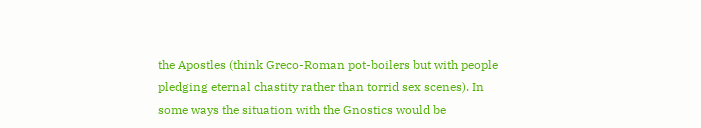the Apostles (think Greco-Roman pot-boilers but with people pledging eternal chastity rather than torrid sex scenes). In some ways the situation with the Gnostics would be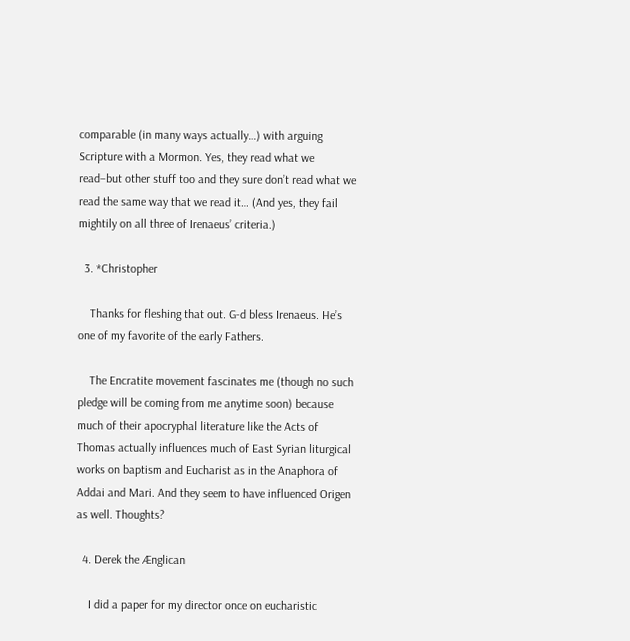comparable (in many ways actually…) with arguing Scripture with a Mormon. Yes, they read what we read–but other stuff too and they sure don’t read what we read the same way that we read it… (And yes, they fail mightily on all three of Irenaeus’ criteria.)

  3. *Christopher

    Thanks for fleshing that out. G-d bless Irenaeus. He’s one of my favorite of the early Fathers.

    The Encratite movement fascinates me (though no such pledge will be coming from me anytime soon) because much of their apocryphal literature like the Acts of Thomas actually influences much of East Syrian liturgical works on baptism and Eucharist as in the Anaphora of Addai and Mari. And they seem to have influenced Origen as well. Thoughts?

  4. Derek the Ænglican

    I did a paper for my director once on eucharistic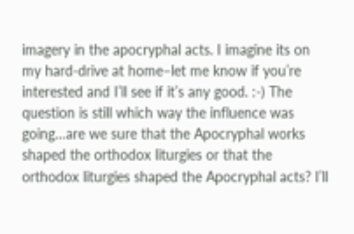imagery in the apocryphal acts. I imagine its on my hard-drive at home–let me know if you’re interested and I’ll see if it’s any good. :-) The question is still which way the influence was going…are we sure that the Apocryphal works shaped the orthodox liturgies or that the orthodox liturgies shaped the Apocryphal acts? I’ll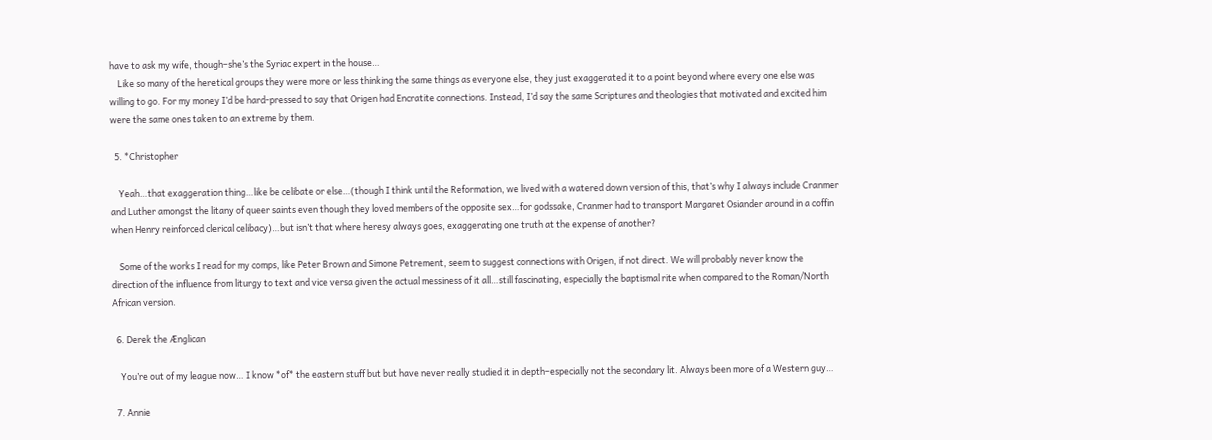have to ask my wife, though–she’s the Syriac expert in the house…
    Like so many of the heretical groups they were more or less thinking the same things as everyone else, they just exaggerated it to a point beyond where every one else was willing to go. For my money I’d be hard-pressed to say that Origen had Encratite connections. Instead, I’d say the same Scriptures and theologies that motivated and excited him were the same ones taken to an extreme by them.

  5. *Christopher

    Yeah…that exaggeration thing…like be celibate or else…(though I think until the Reformation, we lived with a watered down version of this, that’s why I always include Cranmer and Luther amongst the litany of queer saints even though they loved members of the opposite sex…for godssake, Cranmer had to transport Margaret Osiander around in a coffin when Henry reinforced clerical celibacy)…but isn’t that where heresy always goes, exaggerating one truth at the expense of another?

    Some of the works I read for my comps, like Peter Brown and Simone Petrement, seem to suggest connections with Origen, if not direct. We will probably never know the direction of the influence from liturgy to text and vice versa given the actual messiness of it all…still fascinating, especially the baptismal rite when compared to the Roman/North African version.

  6. Derek the Ænglican

    You’re out of my league now… I know *of* the eastern stuff but but have never really studied it in depth–especially not the secondary lit. Always been more of a Western guy…

  7. Annie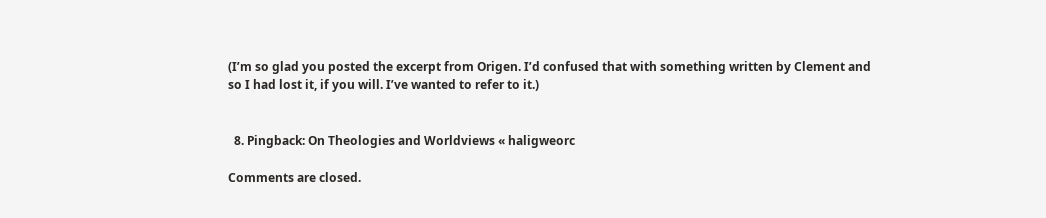(I’m so glad you posted the excerpt from Origen. I’d confused that with something written by Clement and so I had lost it, if you will. I’ve wanted to refer to it.)


  8. Pingback: On Theologies and Worldviews « haligweorc

Comments are closed.